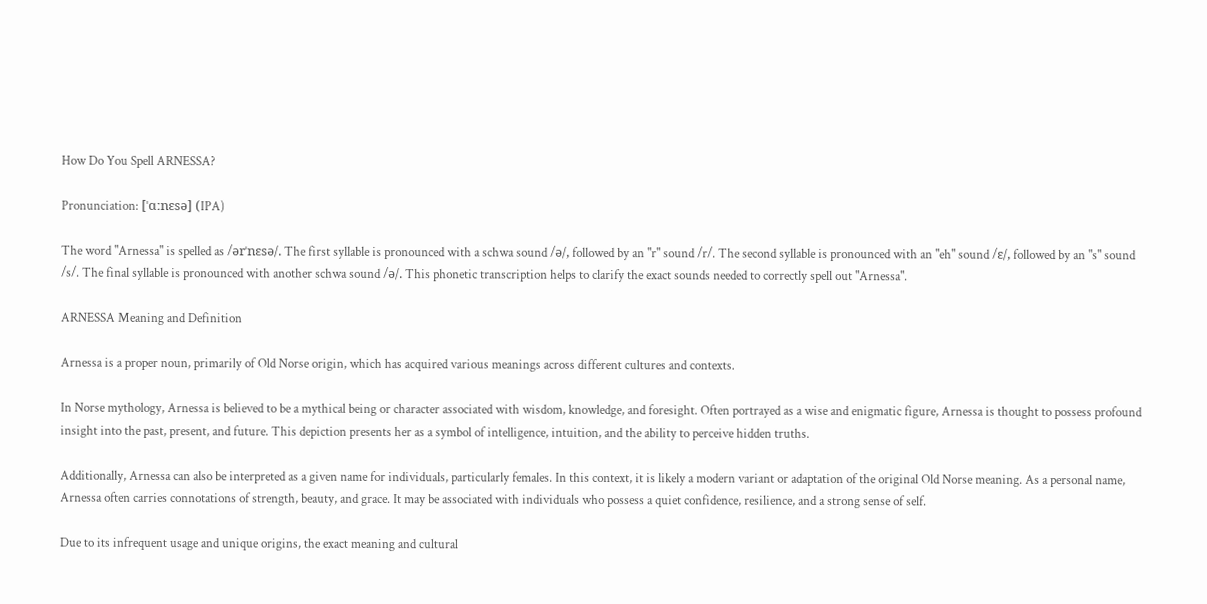How Do You Spell ARNESSA?

Pronunciation: [ˈɑːnɛsə] (IPA)

The word "Arnessa" is spelled as /ərˈnɛsə/. The first syllable is pronounced with a schwa sound /ə/, followed by an "r" sound /r/. The second syllable is pronounced with an "eh" sound /ɛ/, followed by an "s" sound /s/. The final syllable is pronounced with another schwa sound /ə/. This phonetic transcription helps to clarify the exact sounds needed to correctly spell out "Arnessa".

ARNESSA Meaning and Definition

Arnessa is a proper noun, primarily of Old Norse origin, which has acquired various meanings across different cultures and contexts.

In Norse mythology, Arnessa is believed to be a mythical being or character associated with wisdom, knowledge, and foresight. Often portrayed as a wise and enigmatic figure, Arnessa is thought to possess profound insight into the past, present, and future. This depiction presents her as a symbol of intelligence, intuition, and the ability to perceive hidden truths.

Additionally, Arnessa can also be interpreted as a given name for individuals, particularly females. In this context, it is likely a modern variant or adaptation of the original Old Norse meaning. As a personal name, Arnessa often carries connotations of strength, beauty, and grace. It may be associated with individuals who possess a quiet confidence, resilience, and a strong sense of self.

Due to its infrequent usage and unique origins, the exact meaning and cultural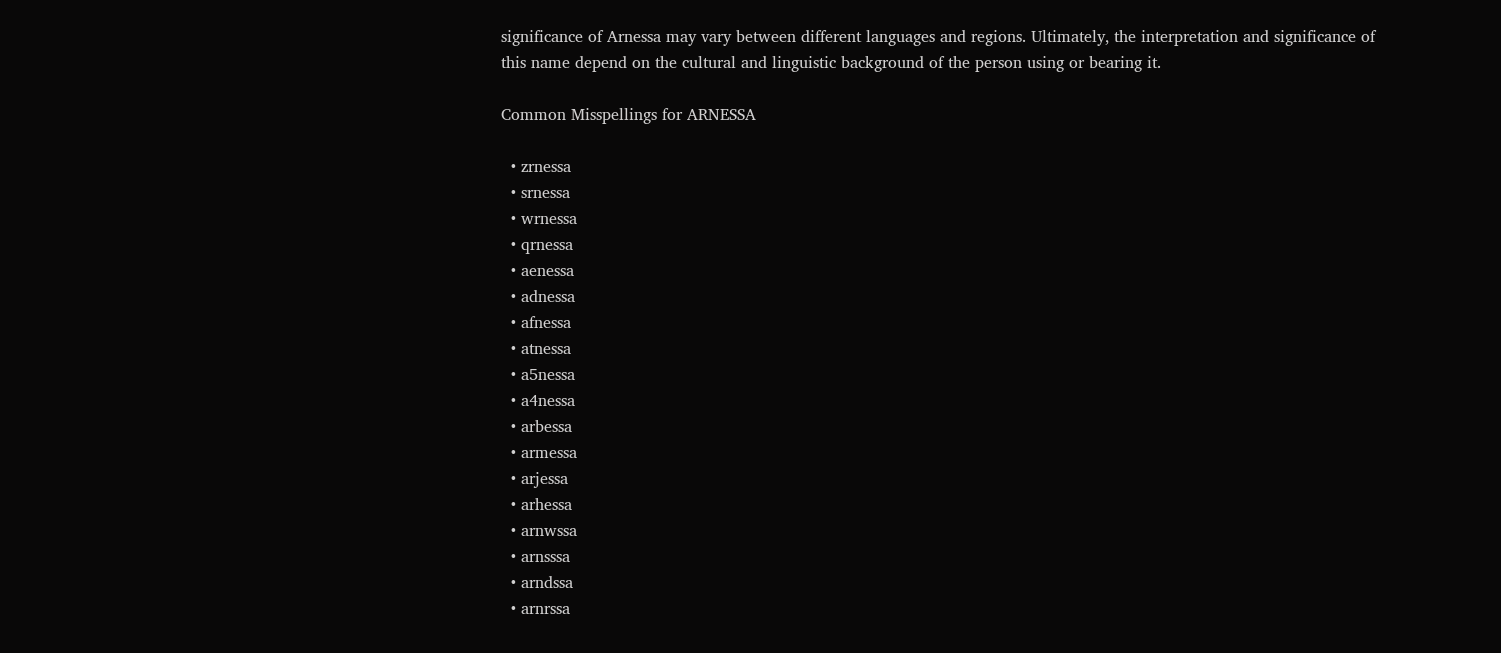significance of Arnessa may vary between different languages and regions. Ultimately, the interpretation and significance of this name depend on the cultural and linguistic background of the person using or bearing it.

Common Misspellings for ARNESSA

  • zrnessa
  • srnessa
  • wrnessa
  • qrnessa
  • aenessa
  • adnessa
  • afnessa
  • atnessa
  • a5nessa
  • a4nessa
  • arbessa
  • armessa
  • arjessa
  • arhessa
  • arnwssa
  • arnsssa
  • arndssa
  • arnrssa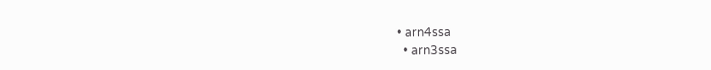• arn4ssa
  • arn3ssa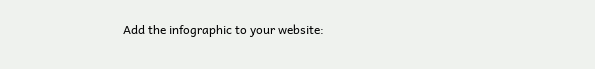Add the infographic to your website: